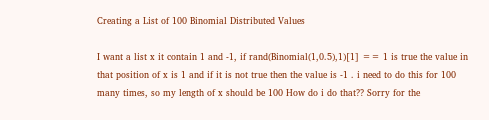Creating a List of 100 Binomial Distributed Values

I want a list x it contain 1 and -1, if rand(Binomial(1,0.5),1)[1] == 1 is true the value in that position of x is 1 and if it is not true then the value is -1 . i need to do this for 100 many times, so my length of x should be 100 How do i do that?? Sorry for the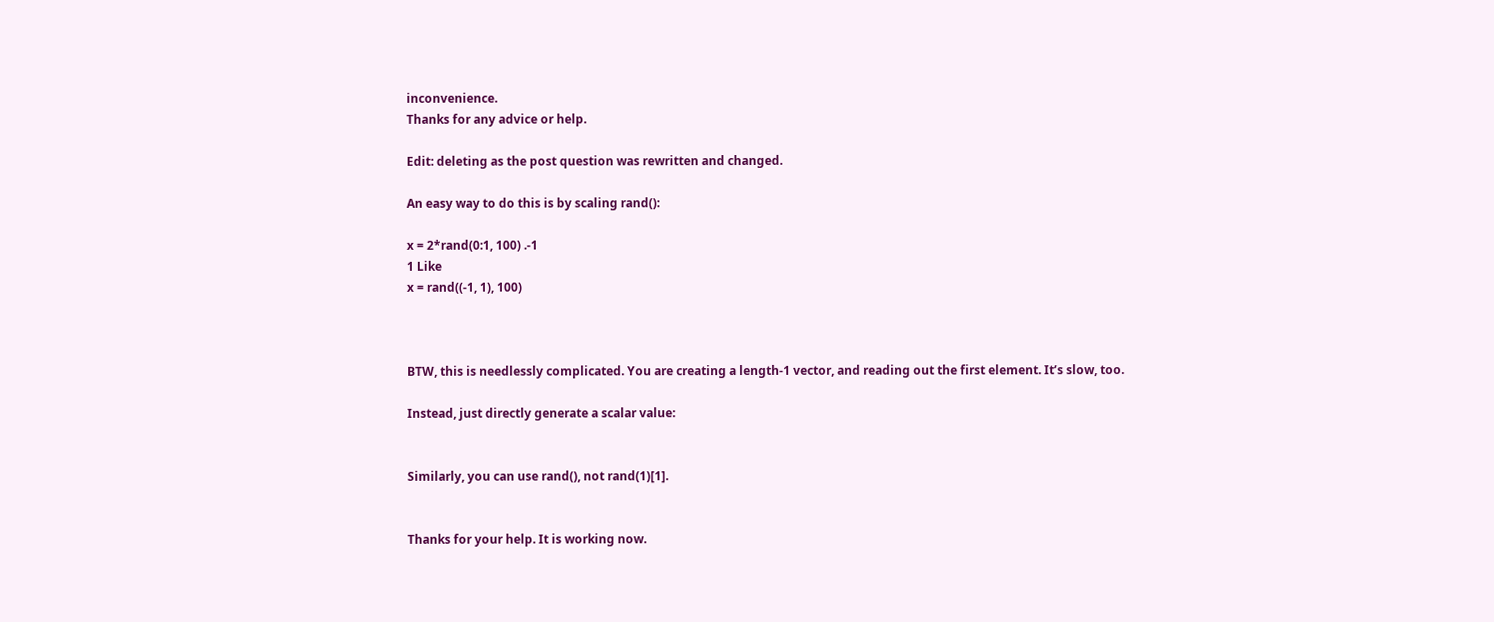inconvenience.
Thanks for any advice or help.

Edit: deleting as the post question was rewritten and changed.

An easy way to do this is by scaling rand():

x = 2*rand(0:1, 100) .-1
1 Like
x = rand((-1, 1), 100)



BTW, this is needlessly complicated. You are creating a length-1 vector, and reading out the first element. It’s slow, too.

Instead, just directly generate a scalar value:


Similarly, you can use rand(), not rand(1)[1].


Thanks for your help. It is working now.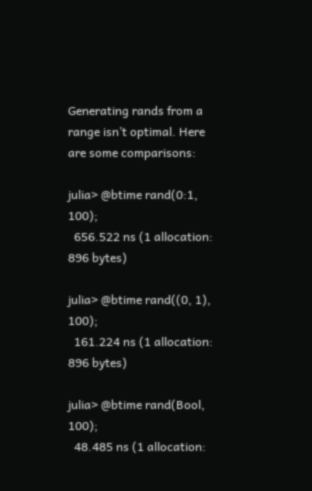Generating rands from a range isn’t optimal. Here are some comparisons:

julia> @btime rand(0:1, 100);
  656.522 ns (1 allocation: 896 bytes)

julia> @btime rand((0, 1), 100);
  161.224 ns (1 allocation: 896 bytes)

julia> @btime rand(Bool, 100);
  48.485 ns (1 allocation: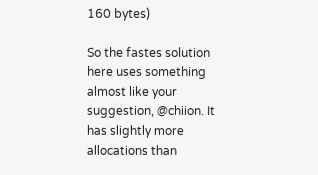160 bytes)

So the fastes solution here uses something almost like your suggestion, @chiion. It has slightly more allocations than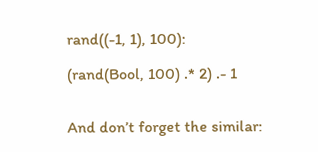rand((-1, 1), 100):

(rand(Bool, 100) .* 2) .- 1


And don’t forget the similar: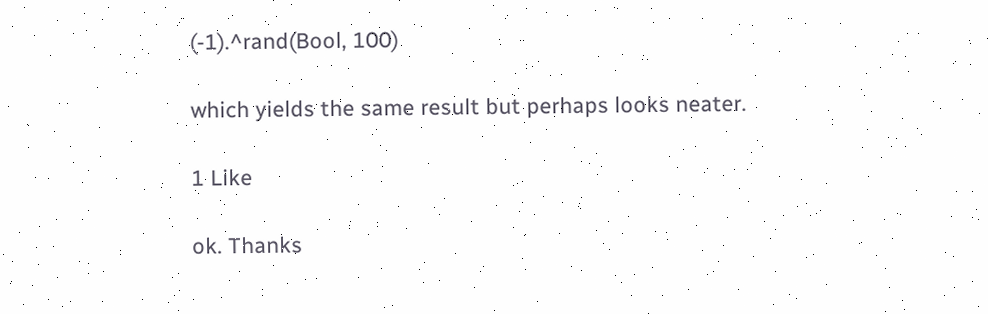(-1).^rand(Bool, 100)

which yields the same result but perhaps looks neater.

1 Like

ok. Thanks